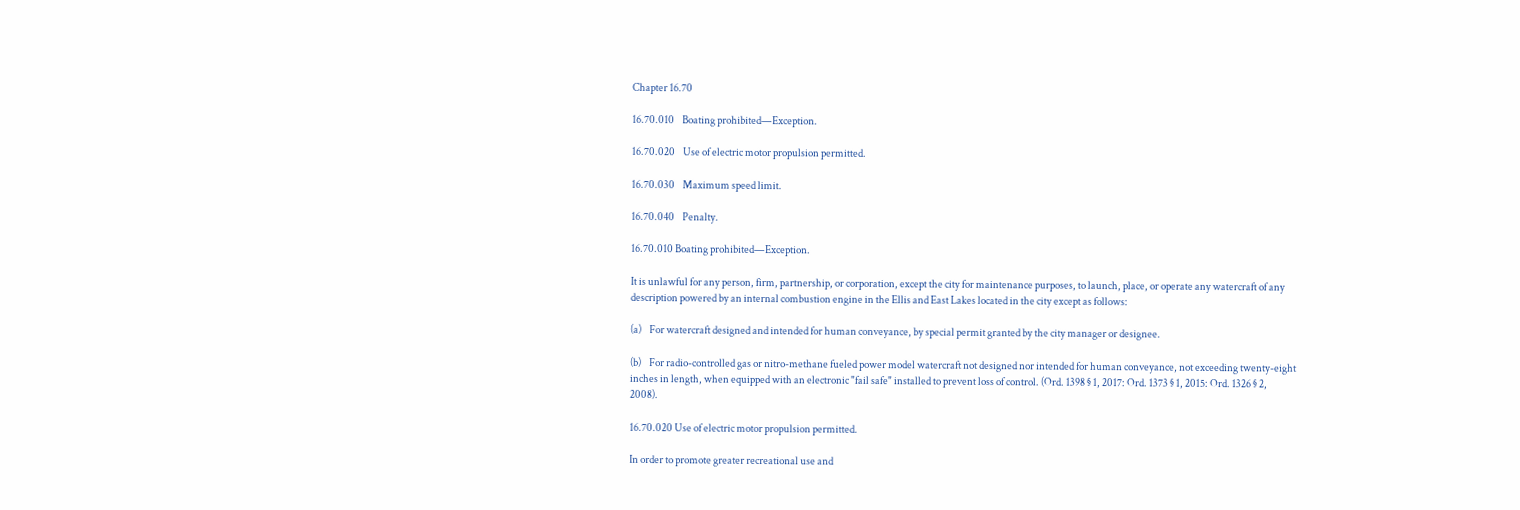Chapter 16.70

16.70.010    Boating prohibited—Exception.

16.70.020    Use of electric motor propulsion permitted.

16.70.030    Maximum speed limit.

16.70.040    Penalty.

16.70.010 Boating prohibited—Exception.

It is unlawful for any person, firm, partnership, or corporation, except the city for maintenance purposes, to launch, place, or operate any watercraft of any description powered by an internal combustion engine in the Ellis and East Lakes located in the city except as follows:

(a)    For watercraft designed and intended for human conveyance, by special permit granted by the city manager or designee.

(b)    For radio-controlled gas or nitro-methane fueled power model watercraft not designed nor intended for human conveyance, not exceeding twenty-eight inches in length, when equipped with an electronic "fail safe" installed to prevent loss of control. (Ord. 1398 § 1, 2017: Ord. 1373 § 1, 2015: Ord. 1326 § 2, 2008).

16.70.020 Use of electric motor propulsion permitted.

In order to promote greater recreational use and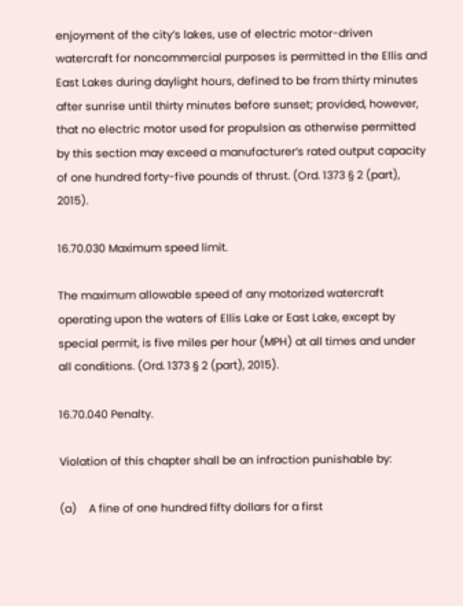enjoyment of the city’s lakes, use of electric motor-driven watercraft for noncommercial purposes is permitted in the Ellis and East Lakes during daylight hours, defined to be from thirty minutes after sunrise until thirty minutes before sunset; provided, however, that no electric motor used for propulsion as otherwise permitted by this section may exceed a manufacturer’s rated output capacity of one hundred forty-five pounds of thrust. (Ord. 1373 § 2 (part), 2015).

16.70.030 Maximum speed limit.

The maximum allowable speed of any motorized watercraft operating upon the waters of Ellis Lake or East Lake, except by special permit, is five miles per hour (MPH) at all times and under all conditions. (Ord. 1373 § 2 (part), 2015).

16.70.040 Penalty.

Violation of this chapter shall be an infraction punishable by:

(a)    A fine of one hundred fifty dollars for a first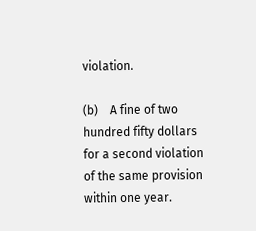violation.

(b)    A fine of two hundred fifty dollars for a second violation of the same provision within one year.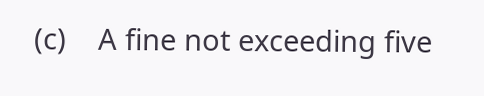(c)    A fine not exceeding five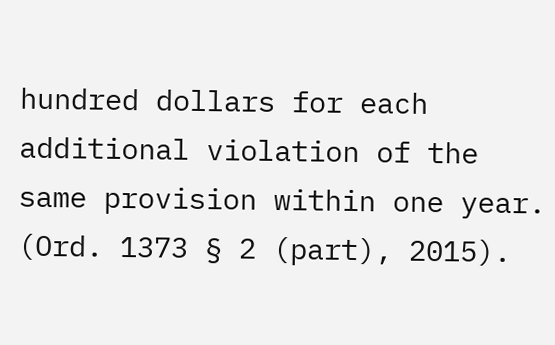hundred dollars for each additional violation of the same provision within one year. (Ord. 1373 § 2 (part), 2015).